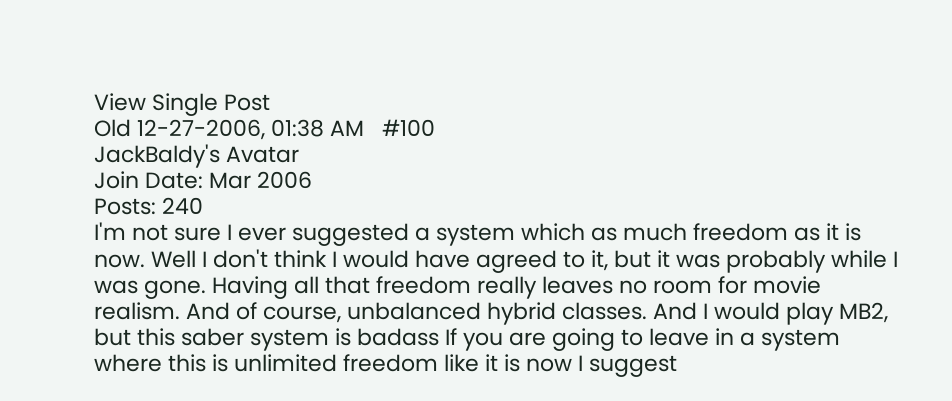View Single Post
Old 12-27-2006, 01:38 AM   #100
JackBaldy's Avatar
Join Date: Mar 2006
Posts: 240
I'm not sure I ever suggested a system which as much freedom as it is now. Well I don't think I would have agreed to it, but it was probably while I was gone. Having all that freedom really leaves no room for movie realism. And of course, unbalanced hybrid classes. And I would play MB2, but this saber system is badass If you are going to leave in a system where this is unlimited freedom like it is now I suggest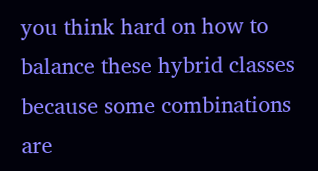you think hard on how to balance these hybrid classes because some combinations are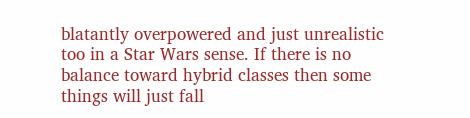blatantly overpowered and just unrealistic too in a Star Wars sense. If there is no balance toward hybrid classes then some things will just fall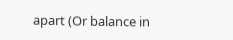apart (Or balance in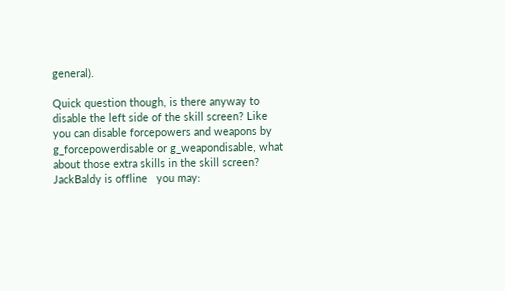general).

Quick question though, is there anyway to disable the left side of the skill screen? Like you can disable forcepowers and weapons by g_forcepowerdisable or g_weapondisable, what about those extra skills in the skill screen?
JackBaldy is offline   you may: